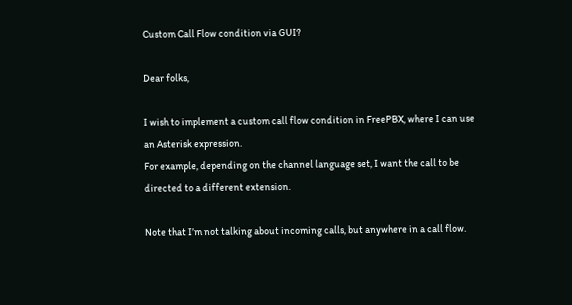Custom Call Flow condition via GUI?

Dear folks,

I wish to implement a custom call flow condition in FreePBX, where I can use an Asterisk expression.
For example, depending on the channel language set, I want the call to be directed to a different extension.

Note that I’m not talking about incoming calls, but anywhere in a call flow.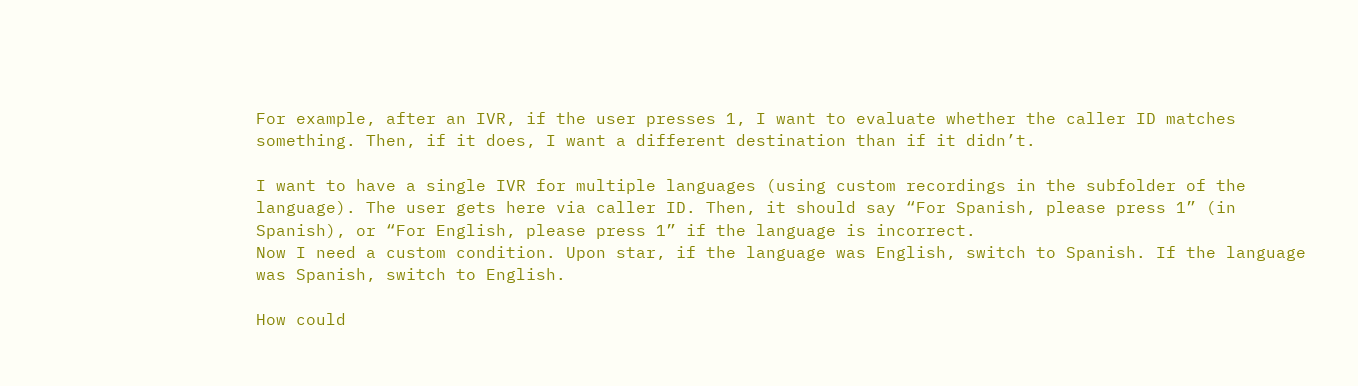For example, after an IVR, if the user presses 1, I want to evaluate whether the caller ID matches something. Then, if it does, I want a different destination than if it didn’t.

I want to have a single IVR for multiple languages (using custom recordings in the subfolder of the language). The user gets here via caller ID. Then, it should say “For Spanish, please press 1” (in Spanish), or “For English, please press 1” if the language is incorrect.
Now I need a custom condition. Upon star, if the language was English, switch to Spanish. If the language was Spanish, switch to English.

How could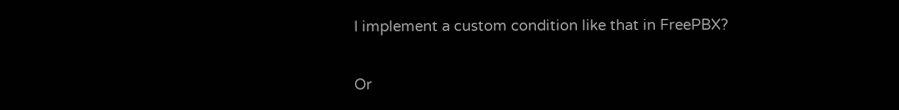I implement a custom condition like that in FreePBX?

Or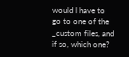would I have to go to one of the _custom files, and if so, which one?